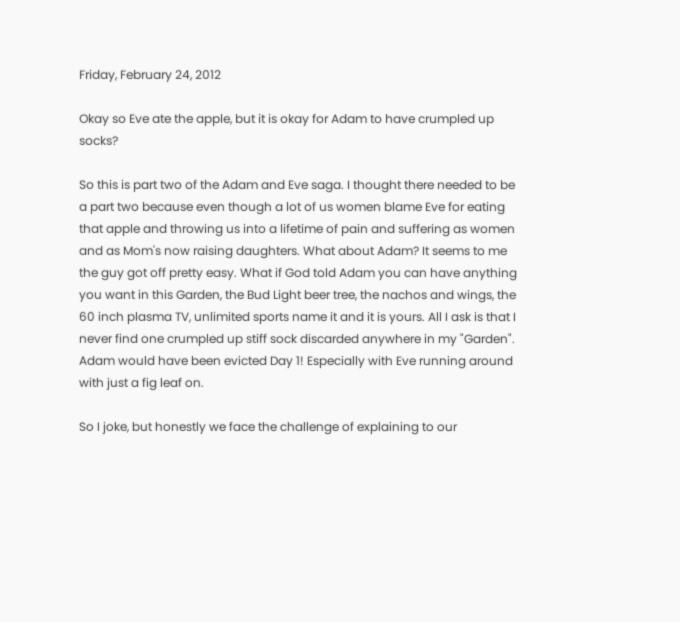Friday, February 24, 2012

Okay so Eve ate the apple, but it is okay for Adam to have crumpled up socks?

So this is part two of the Adam and Eve saga. I thought there needed to be a part two because even though a lot of us women blame Eve for eating that apple and throwing us into a lifetime of pain and suffering as women and as Mom's now raising daughters. What about Adam? It seems to me the guy got off pretty easy. What if God told Adam you can have anything you want in this Garden, the Bud Light beer tree, the nachos and wings, the 60 inch plasma TV, unlimited sports name it and it is yours. All I ask is that I never find one crumpled up stiff sock discarded anywhere in my "Garden". Adam would have been evicted Day 1! Especially with Eve running around with just a fig leaf on.

So I joke, but honestly we face the challenge of explaining to our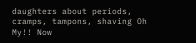daughters about periods, cramps, tampons, shaving Oh My!! Now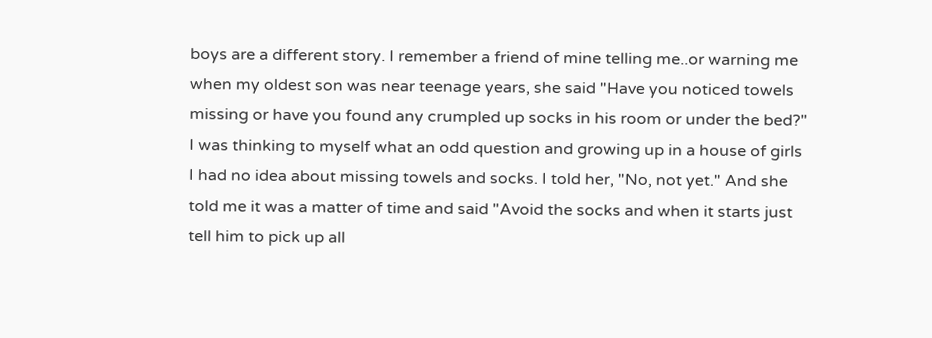boys are a different story. I remember a friend of mine telling me..or warning me when my oldest son was near teenage years, she said "Have you noticed towels missing or have you found any crumpled up socks in his room or under the bed?" I was thinking to myself what an odd question and growing up in a house of girls I had no idea about missing towels and socks. I told her, "No, not yet." And she told me it was a matter of time and said "Avoid the socks and when it starts just tell him to pick up all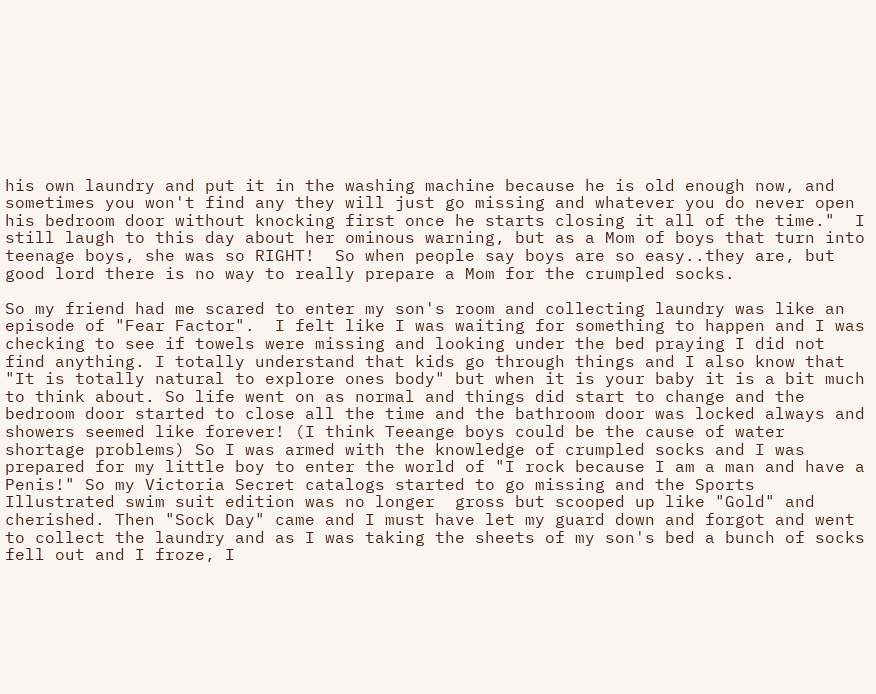his own laundry and put it in the washing machine because he is old enough now, and sometimes you won't find any they will just go missing and whatever you do never open his bedroom door without knocking first once he starts closing it all of the time."  I still laugh to this day about her ominous warning, but as a Mom of boys that turn into teenage boys, she was so RIGHT!  So when people say boys are so easy..they are, but good lord there is no way to really prepare a Mom for the crumpled socks.

So my friend had me scared to enter my son's room and collecting laundry was like an episode of "Fear Factor".  I felt like I was waiting for something to happen and I was checking to see if towels were missing and looking under the bed praying I did not find anything. I totally understand that kids go through things and I also know that "It is totally natural to explore ones body" but when it is your baby it is a bit much to think about. So life went on as normal and things did start to change and the bedroom door started to close all the time and the bathroom door was locked always and showers seemed like forever! (I think Teeange boys could be the cause of water shortage problems) So I was armed with the knowledge of crumpled socks and I was prepared for my little boy to enter the world of "I rock because I am a man and have a Penis!" So my Victoria Secret catalogs started to go missing and the Sports Illustrated swim suit edition was no longer  gross but scooped up like "Gold" and cherished. Then "Sock Day" came and I must have let my guard down and forgot and went to collect the laundry and as I was taking the sheets of my son's bed a bunch of socks fell out and I froze, I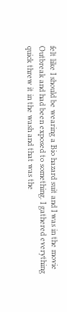felt like I should be wearing a Bio hazard suit and I was in the movie Outbreak and had been exposed to something. I gathered everything quick threw it in the wash and that was the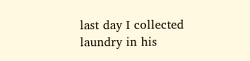last day I collected laundry in his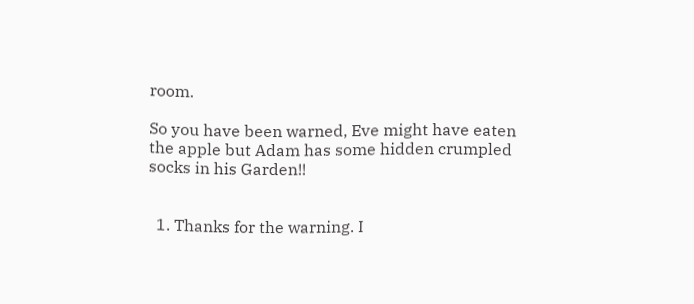room.

So you have been warned, Eve might have eaten the apple but Adam has some hidden crumpled socks in his Garden!!


  1. Thanks for the warning. I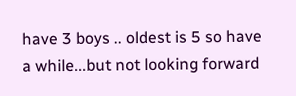have 3 boys .. oldest is 5 so have a while...but not looking forward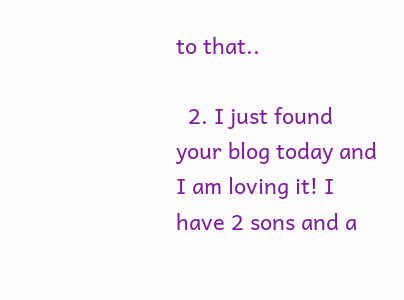to that..

  2. I just found your blog today and I am loving it! I have 2 sons and a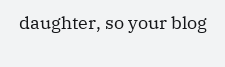daughter, so your blog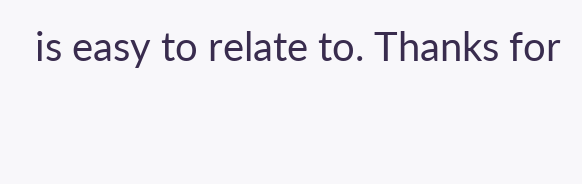is easy to relate to. Thanks for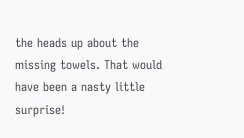the heads up about the missing towels. That would have been a nasty little surprise!